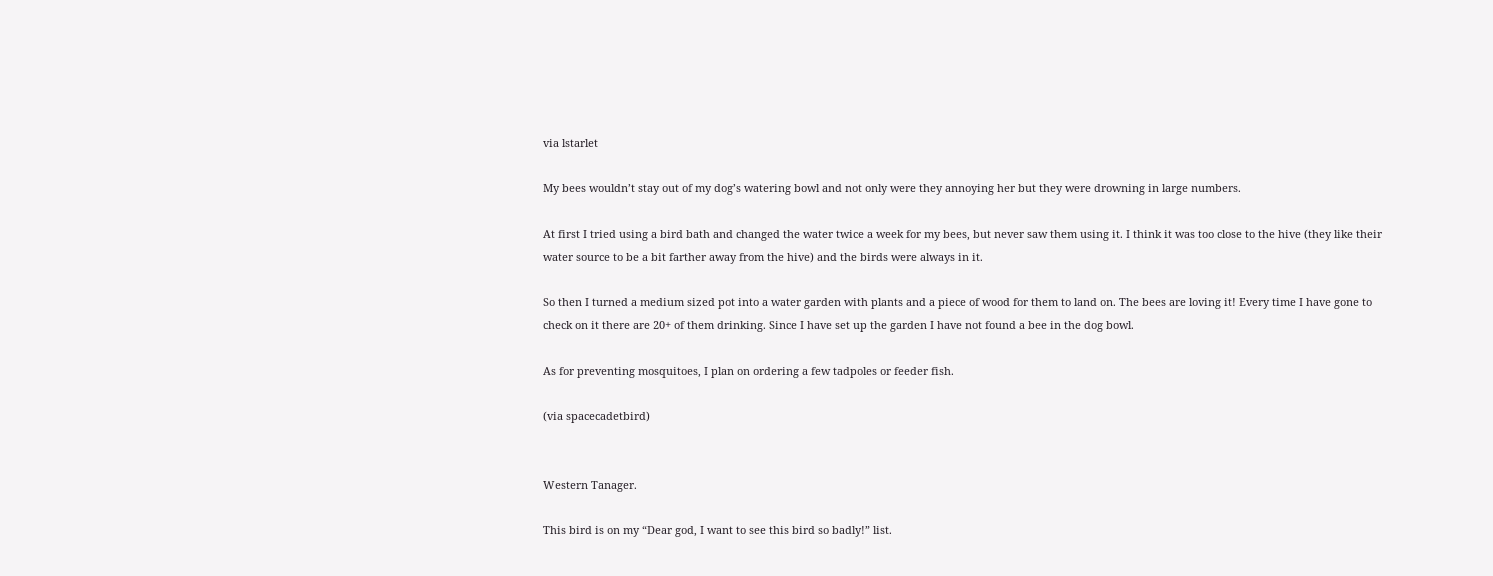via lstarlet

My bees wouldn’t stay out of my dog’s watering bowl and not only were they annoying her but they were drowning in large numbers.

At first I tried using a bird bath and changed the water twice a week for my bees, but never saw them using it. I think it was too close to the hive (they like their water source to be a bit farther away from the hive) and the birds were always in it.

So then I turned a medium sized pot into a water garden with plants and a piece of wood for them to land on. The bees are loving it! Every time I have gone to check on it there are 20+ of them drinking. Since I have set up the garden I have not found a bee in the dog bowl.

As for preventing mosquitoes, I plan on ordering a few tadpoles or feeder fish.

(via spacecadetbird)


Western Tanager.

This bird is on my “Dear god, I want to see this bird so badly!” list.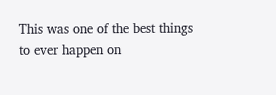This was one of the best things to ever happen on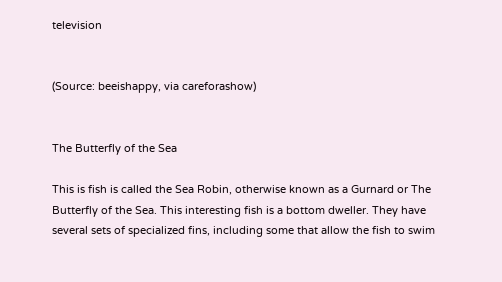television


(Source: beeishappy, via careforashow)


The Butterfly of the Sea

This is fish is called the Sea Robin, otherwise known as a Gurnard or The Butterfly of the Sea. This interesting fish is a bottom dweller. They have several sets of specialized fins, including some that allow the fish to swim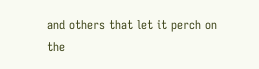and others that let it perch on the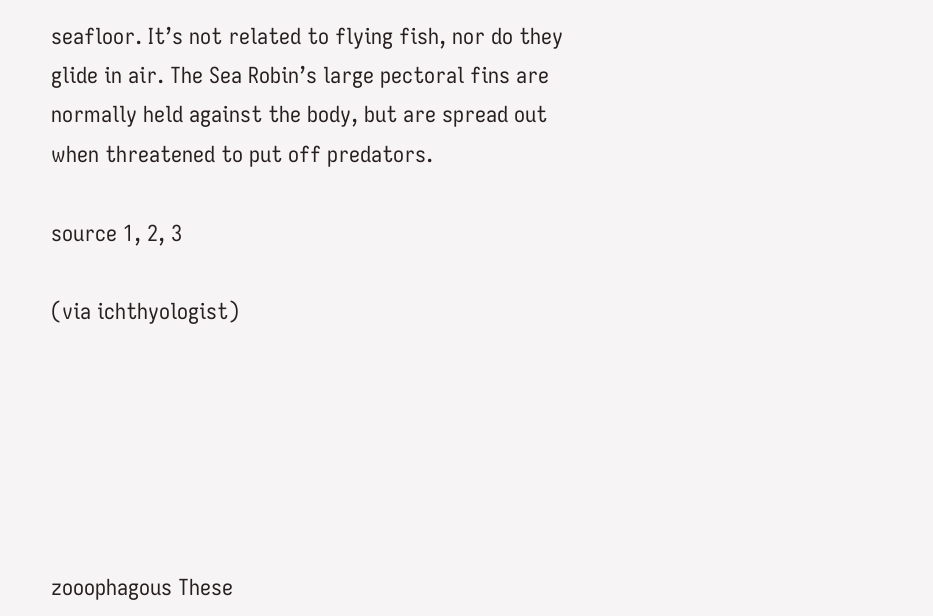seafloor. It’s not related to flying fish, nor do they glide in air. The Sea Robin’s large pectoral fins are normally held against the body, but are spread out when threatened to put off predators.

source 1, 2, 3

(via ichthyologist)






zooophagous These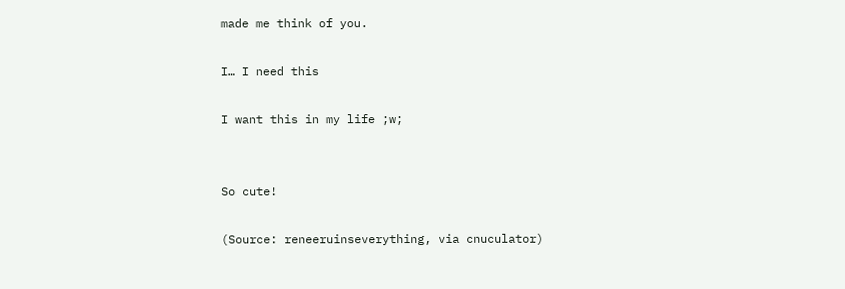made me think of you.

I… I need this

I want this in my life ;w;


So cute!

(Source: reneeruinseverything, via cnuculator)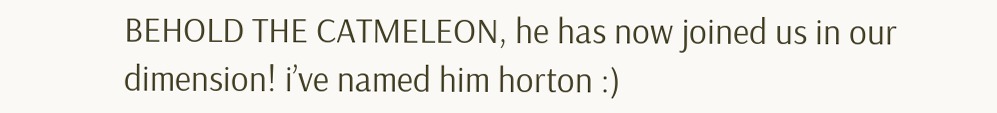BEHOLD THE CATMELEON, he has now joined us in our dimension! i’ve named him horton :)